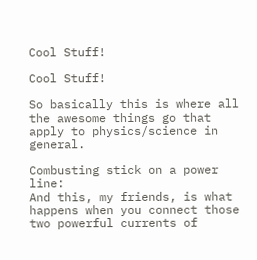Cool Stuff!

Cool Stuff!

So basically this is where all the awesome things go that apply to physics/science in general.

Combusting stick on a power line:
And this, my friends, is what happens when you connect those two powerful currents of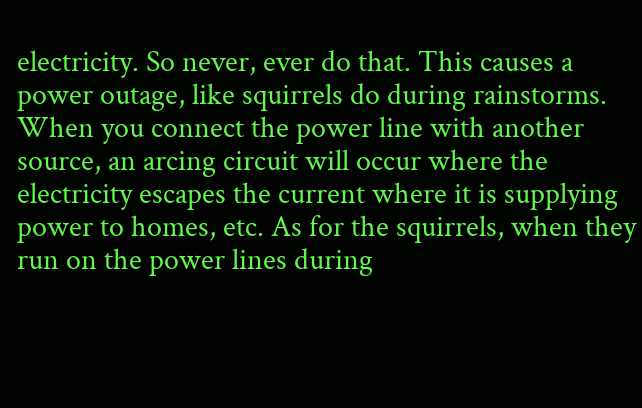electricity. So never, ever do that. This causes a power outage, like squirrels do during rainstorms. When you connect the power line with another source, an arcing circuit will occur where the electricity escapes the current where it is supplying power to homes, etc. As for the squirrels, when they run on the power lines during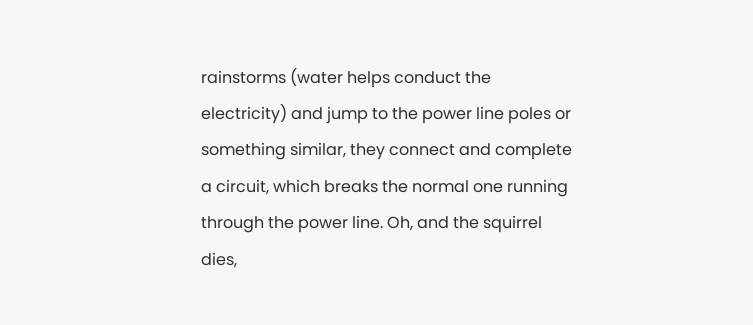rainstorms (water helps conduct the electricity) and jump to the power line poles or something similar, they connect and complete a circuit, which breaks the normal one running through the power line. Oh, and the squirrel dies,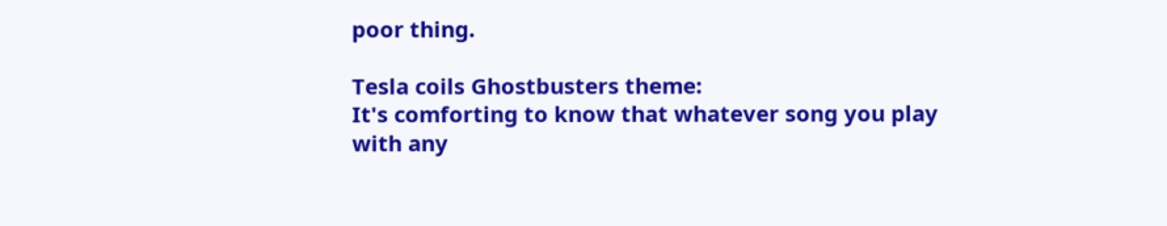poor thing.

Tesla coils Ghostbusters theme:
It's comforting to know that whatever song you play with any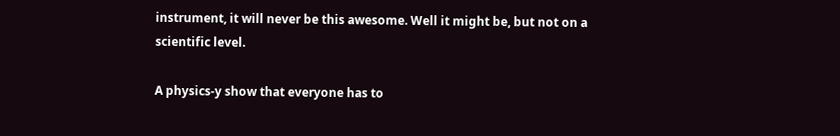instrument, it will never be this awesome. Well it might be, but not on a scientific level.

A physics-y show that everyone has to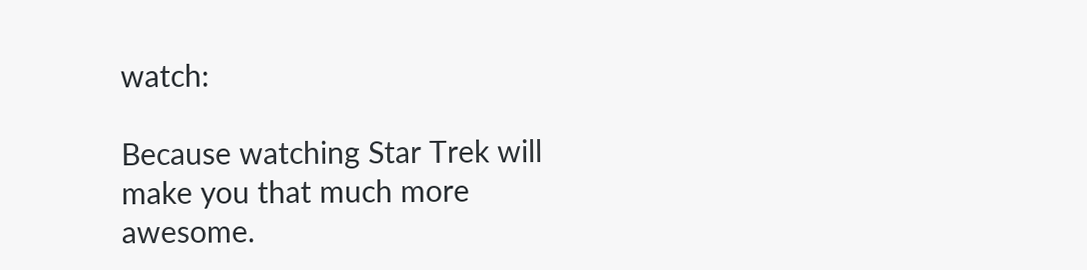watch:

Because watching Star Trek will make you that much more awesome.